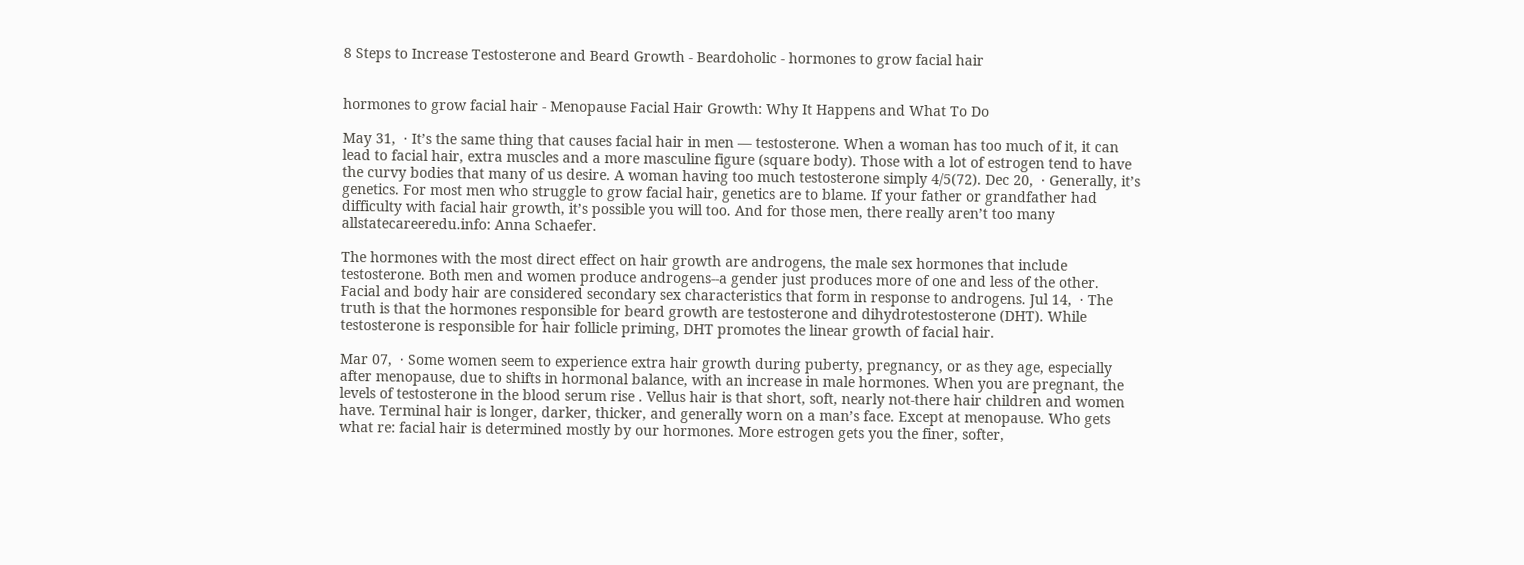8 Steps to Increase Testosterone and Beard Growth - Beardoholic - hormones to grow facial hair


hormones to grow facial hair - Menopause Facial Hair Growth: Why It Happens and What To Do

May 31,  · It’s the same thing that causes facial hair in men — testosterone. When a woman has too much of it, it can lead to facial hair, extra muscles and a more masculine figure (square body). Those with a lot of estrogen tend to have the curvy bodies that many of us desire. A woman having too much testosterone simply 4/5(72). Dec 20,  · Generally, it’s genetics. For most men who struggle to grow facial hair, genetics are to blame. If your father or grandfather had difficulty with facial hair growth, it’s possible you will too. And for those men, there really aren’t too many allstatecareeredu.info: Anna Schaefer.

The hormones with the most direct effect on hair growth are androgens, the male sex hormones that include testosterone. Both men and women produce androgens--a gender just produces more of one and less of the other. Facial and body hair are considered secondary sex characteristics that form in response to androgens. Jul 14,  · The truth is that the hormones responsible for beard growth are testosterone and dihydrotestosterone (DHT). While testosterone is responsible for hair follicle priming, DHT promotes the linear growth of facial hair.

Mar 07,  · Some women seem to experience extra hair growth during puberty, pregnancy, or as they age, especially after menopause, due to shifts in hormonal balance, with an increase in male hormones. When you are pregnant, the levels of testosterone in the blood serum rise . Vellus hair is that short, soft, nearly not-there hair children and women have. Terminal hair is longer, darker, thicker, and generally worn on a man’s face. Except at menopause. Who gets what re: facial hair is determined mostly by our hormones. More estrogen gets you the finer, softer,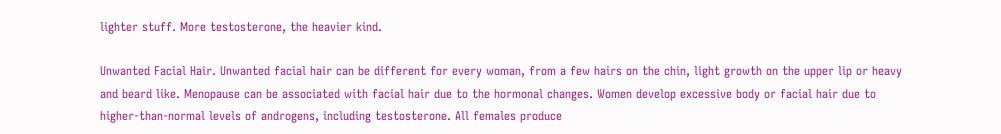lighter stuff. More testosterone, the heavier kind.

Unwanted Facial Hair. Unwanted facial hair can be different for every woman, from a few hairs on the chin, light growth on the upper lip or heavy and beard like. Menopause can be associated with facial hair due to the hormonal changes. Women develop excessive body or facial hair due to higher-than-normal levels of androgens, including testosterone. All females produce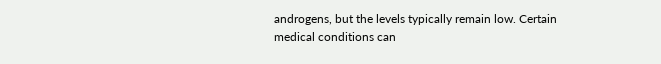androgens, but the levels typically remain low. Certain medical conditions can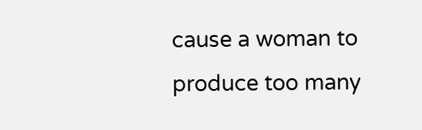cause a woman to produce too many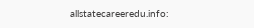allstatecareeredu.info: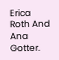Erica Roth And Ana Gotter.